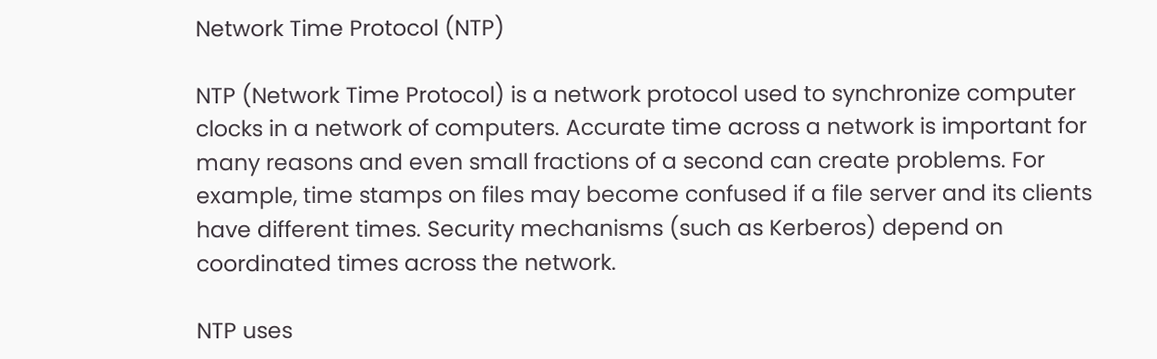Network Time Protocol (NTP)

NTP (Network Time Protocol) is a network protocol used to synchronize computer clocks in a network of computers. Accurate time across a network is important for many reasons and even small fractions of a second can create problems. For example, time stamps on files may become confused if a file server and its clients have different times. Security mechanisms (such as Kerberos) depend on coordinated times across the network.

NTP uses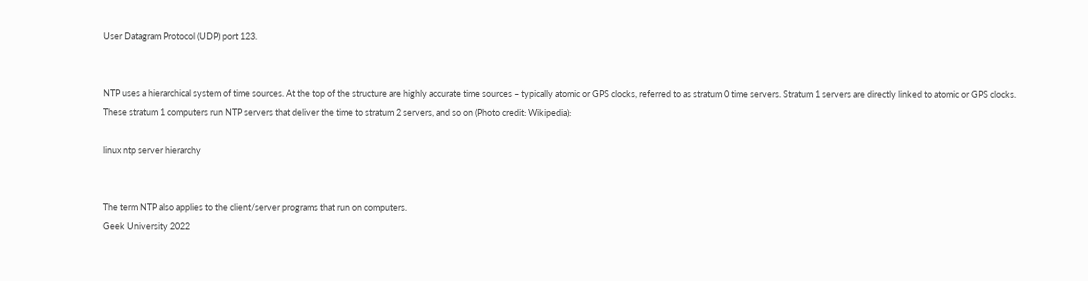User Datagram Protocol (UDP) port 123.


NTP uses a hierarchical system of time sources. At the top of the structure are highly accurate time sources – typically atomic or GPS clocks, referred to as stratum 0 time servers. Stratum 1 servers are directly linked to atomic or GPS clocks. These stratum 1 computers run NTP servers that deliver the time to stratum 2 servers, and so on (Photo credit: Wikipedia):

linux ntp server hierarchy


The term NTP also applies to the client/server programs that run on computers.
Geek University 2022